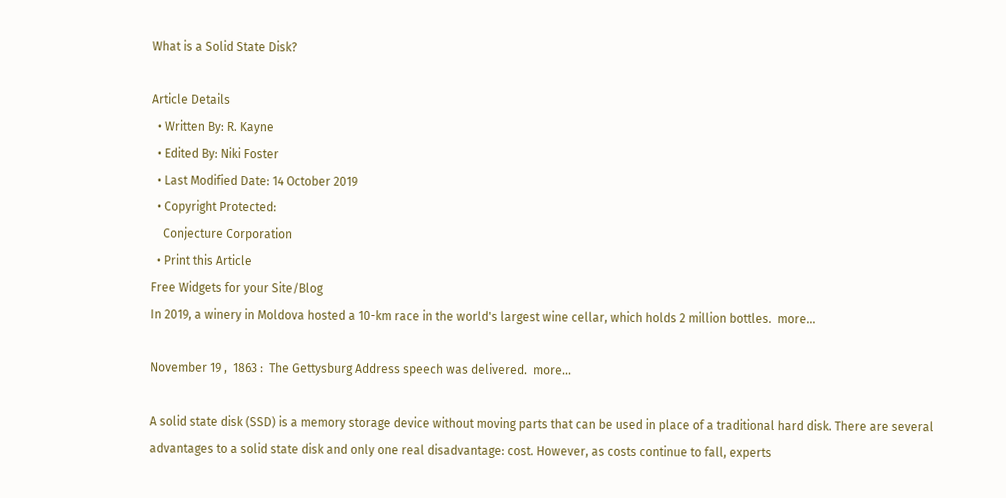What is a Solid State Disk?

Article Details
  • Written By: R. Kayne
  • Edited By: Niki Foster
  • Last Modified Date: 14 October 2019
  • Copyright Protected:
    Conjecture Corporation
  • Print this Article
Free Widgets for your Site/Blog
In 2019, a winery in Moldova hosted a 10-km race in the world's largest wine cellar, which holds 2 million bottles.  more...

November 19 ,  1863 :  The Gettysburg Address speech was delivered.  more...

A solid state disk (SSD) is a memory storage device without moving parts that can be used in place of a traditional hard disk. There are several advantages to a solid state disk and only one real disadvantage: cost. However, as costs continue to fall, experts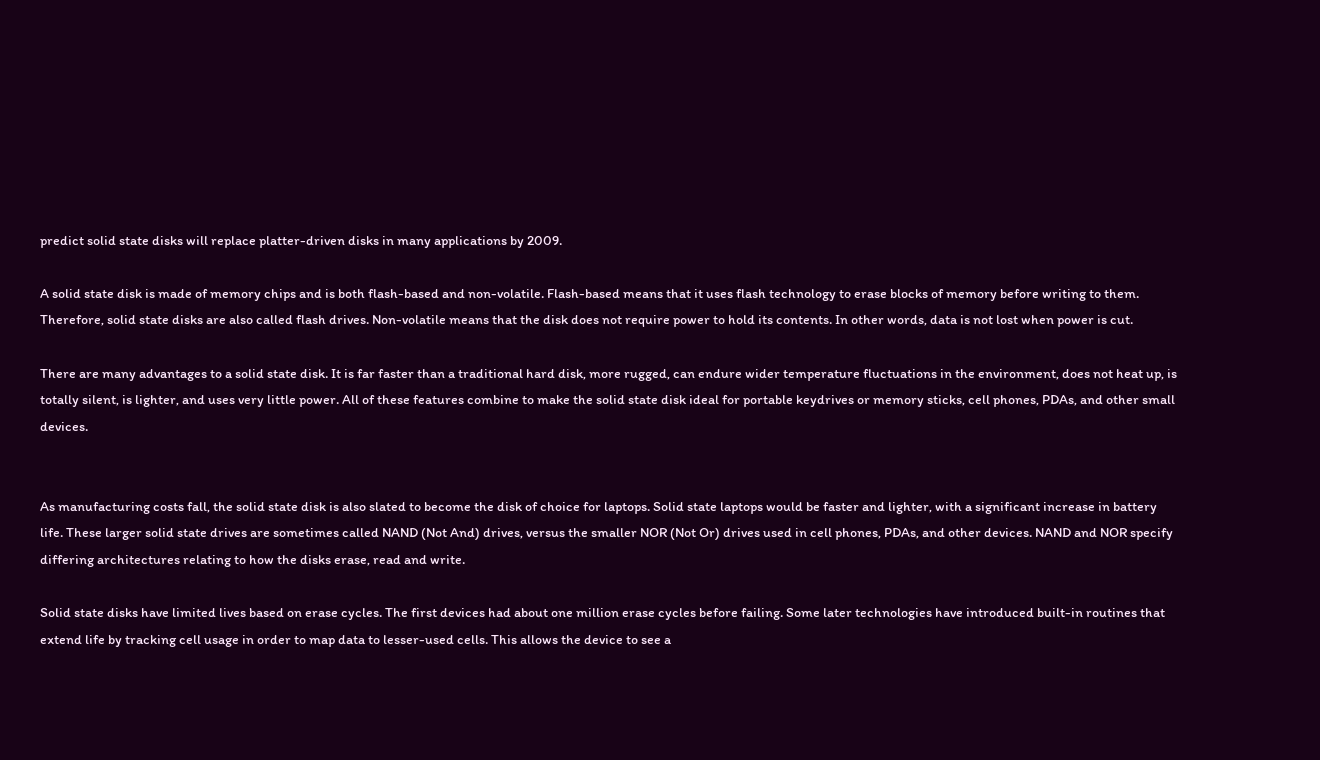predict solid state disks will replace platter-driven disks in many applications by 2009.

A solid state disk is made of memory chips and is both flash-based and non-volatile. Flash-based means that it uses flash technology to erase blocks of memory before writing to them. Therefore, solid state disks are also called flash drives. Non-volatile means that the disk does not require power to hold its contents. In other words, data is not lost when power is cut.

There are many advantages to a solid state disk. It is far faster than a traditional hard disk, more rugged, can endure wider temperature fluctuations in the environment, does not heat up, is totally silent, is lighter, and uses very little power. All of these features combine to make the solid state disk ideal for portable keydrives or memory sticks, cell phones, PDAs, and other small devices.


As manufacturing costs fall, the solid state disk is also slated to become the disk of choice for laptops. Solid state laptops would be faster and lighter, with a significant increase in battery life. These larger solid state drives are sometimes called NAND (Not And) drives, versus the smaller NOR (Not Or) drives used in cell phones, PDAs, and other devices. NAND and NOR specify differing architectures relating to how the disks erase, read and write.

Solid state disks have limited lives based on erase cycles. The first devices had about one million erase cycles before failing. Some later technologies have introduced built-in routines that extend life by tracking cell usage in order to map data to lesser-used cells. This allows the device to see a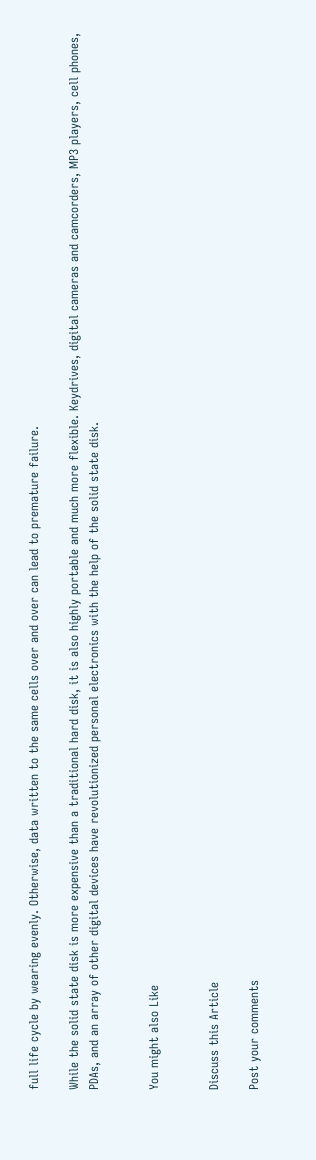full life cycle by wearing evenly. Otherwise, data written to the same cells over and over can lead to premature failure.

While the solid state disk is more expensive than a traditional hard disk, it is also highly portable and much more flexible. Keydrives, digital cameras and camcorders, MP3 players, cell phones, PDAs, and an array of other digital devices have revolutionized personal electronics with the help of the solid state disk.


You might also Like


Discuss this Article

Post your comments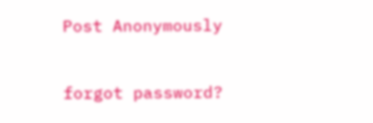Post Anonymously


forgot password?